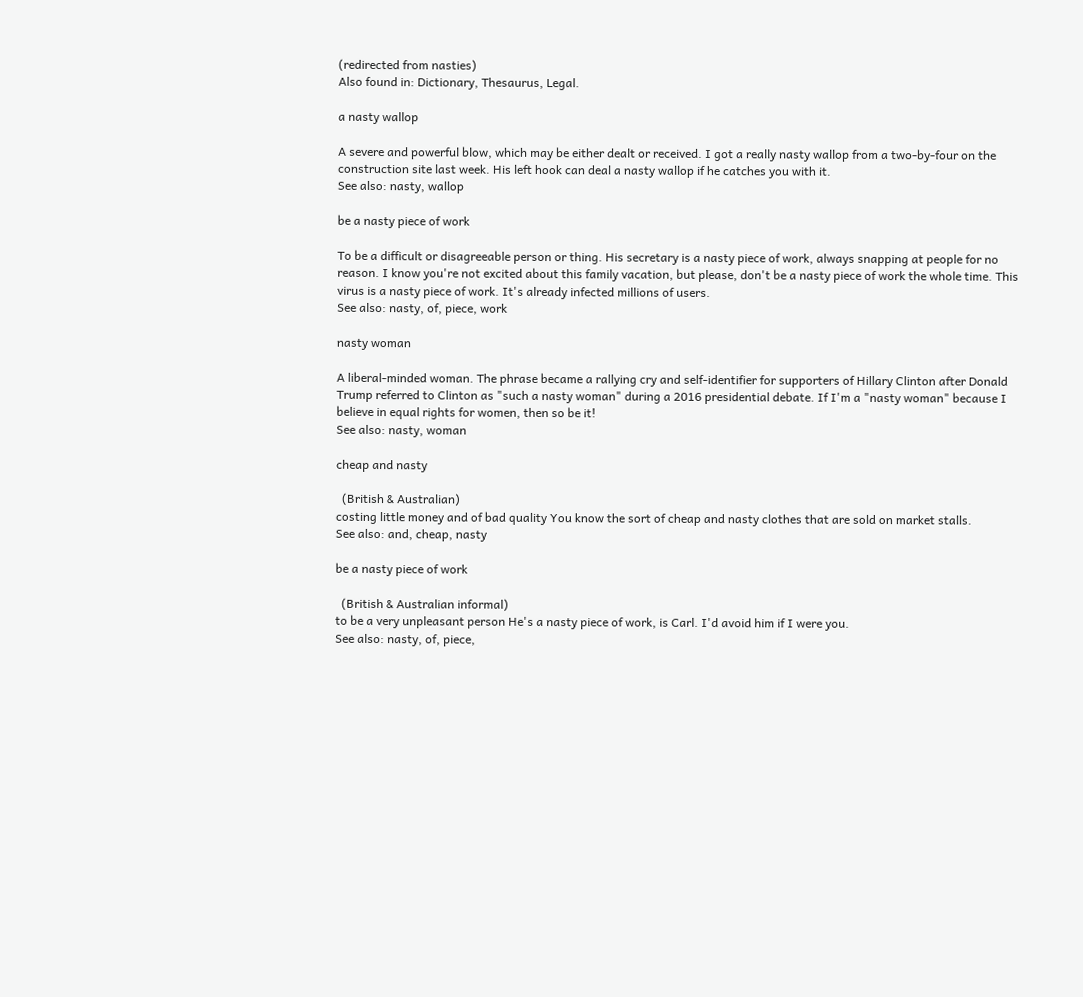(redirected from nasties)
Also found in: Dictionary, Thesaurus, Legal.

a nasty wallop

A severe and powerful blow, which may be either dealt or received. I got a really nasty wallop from a two-by-four on the construction site last week. His left hook can deal a nasty wallop if he catches you with it.
See also: nasty, wallop

be a nasty piece of work

To be a difficult or disagreeable person or thing. His secretary is a nasty piece of work, always snapping at people for no reason. I know you're not excited about this family vacation, but please, don't be a nasty piece of work the whole time. This virus is a nasty piece of work. It's already infected millions of users.
See also: nasty, of, piece, work

nasty woman

A liberal-minded woman. The phrase became a rallying cry and self-identifier for supporters of Hillary Clinton after Donald Trump referred to Clinton as "such a nasty woman" during a 2016 presidential debate. If I'm a "nasty woman" because I believe in equal rights for women, then so be it!
See also: nasty, woman

cheap and nasty

  (British & Australian)
costing little money and of bad quality You know the sort of cheap and nasty clothes that are sold on market stalls.
See also: and, cheap, nasty

be a nasty piece of work

  (British & Australian informal)
to be a very unpleasant person He's a nasty piece of work, is Carl. I'd avoid him if I were you.
See also: nasty, of, piece,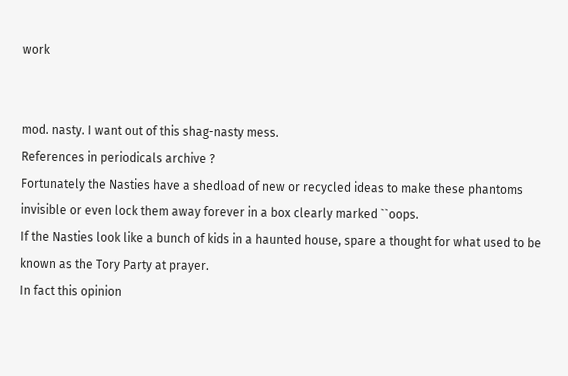work


mod. nasty. I want out of this shag-nasty mess.
References in periodicals archive ?
Fortunately the Nasties have a shedload of new or recycled ideas to make these phantoms invisible or even lock them away forever in a box clearly marked ``oops.
If the Nasties look like a bunch of kids in a haunted house, spare a thought for what used to be known as the Tory Party at prayer.
In fact this opinion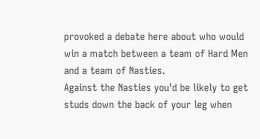provoked a debate here about who would win a match between a team of Hard Men and a team of Nasties.
Against the Nasties you'd be likely to get studs down the back of your leg when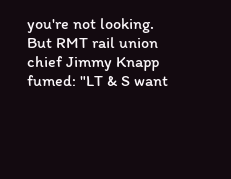you're not looking.
But RMT rail union chief Jimmy Knapp fumed: "LT & S want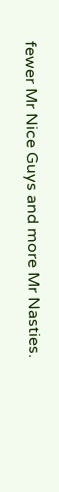fewer Mr Nice Guys and more Mr Nasties.